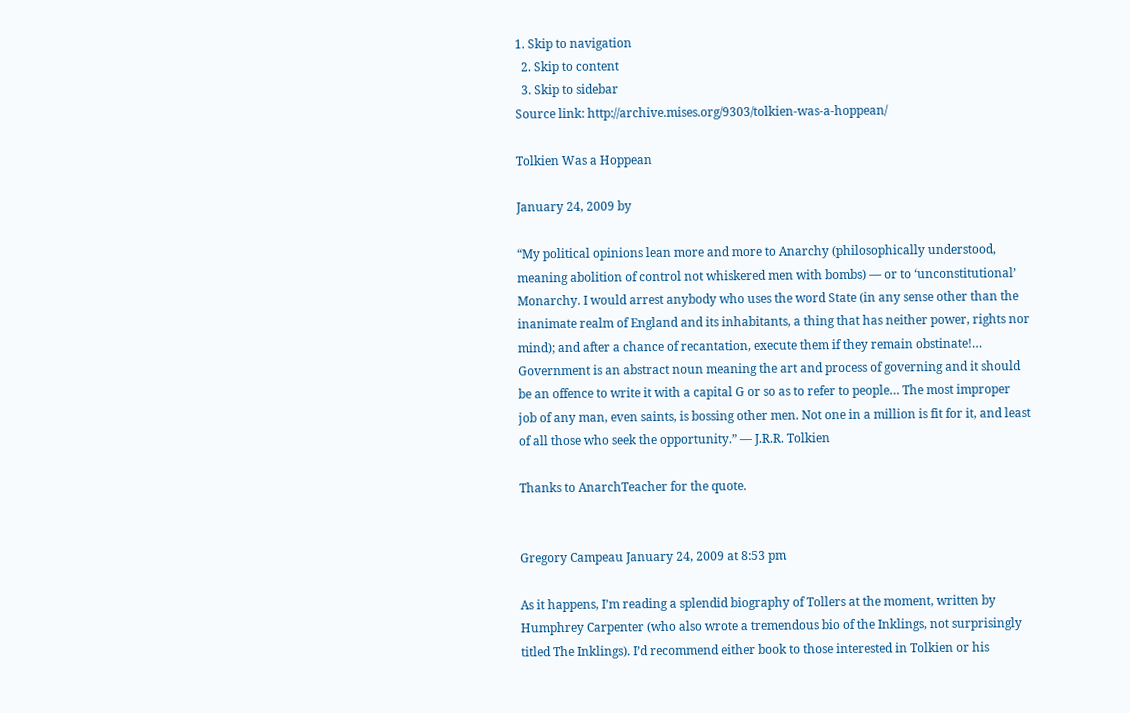1. Skip to navigation
  2. Skip to content
  3. Skip to sidebar
Source link: http://archive.mises.org/9303/tolkien-was-a-hoppean/

Tolkien Was a Hoppean

January 24, 2009 by

“My political opinions lean more and more to Anarchy (philosophically understood, meaning abolition of control not whiskered men with bombs) — or to ‘unconstitutional’ Monarchy. I would arrest anybody who uses the word State (in any sense other than the inanimate realm of England and its inhabitants, a thing that has neither power, rights nor mind); and after a chance of recantation, execute them if they remain obstinate!… Government is an abstract noun meaning the art and process of governing and it should be an offence to write it with a capital G or so as to refer to people… The most improper job of any man, even saints, is bossing other men. Not one in a million is fit for it, and least of all those who seek the opportunity.” — J.R.R. Tolkien

Thanks to AnarchTeacher for the quote.


Gregory Campeau January 24, 2009 at 8:53 pm

As it happens, I’m reading a splendid biography of Tollers at the moment, written by Humphrey Carpenter (who also wrote a tremendous bio of the Inklings, not surprisingly titled The Inklings). I’d recommend either book to those interested in Tolkien or his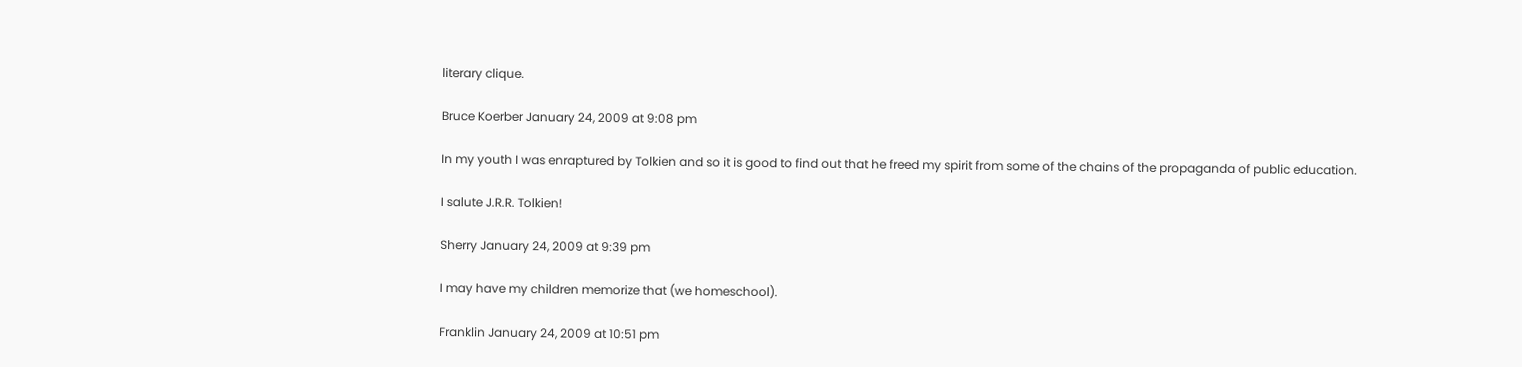literary clique.

Bruce Koerber January 24, 2009 at 9:08 pm

In my youth I was enraptured by Tolkien and so it is good to find out that he freed my spirit from some of the chains of the propaganda of public education.

I salute J.R.R. Tolkien!

Sherry January 24, 2009 at 9:39 pm

I may have my children memorize that (we homeschool).

Franklin January 24, 2009 at 10:51 pm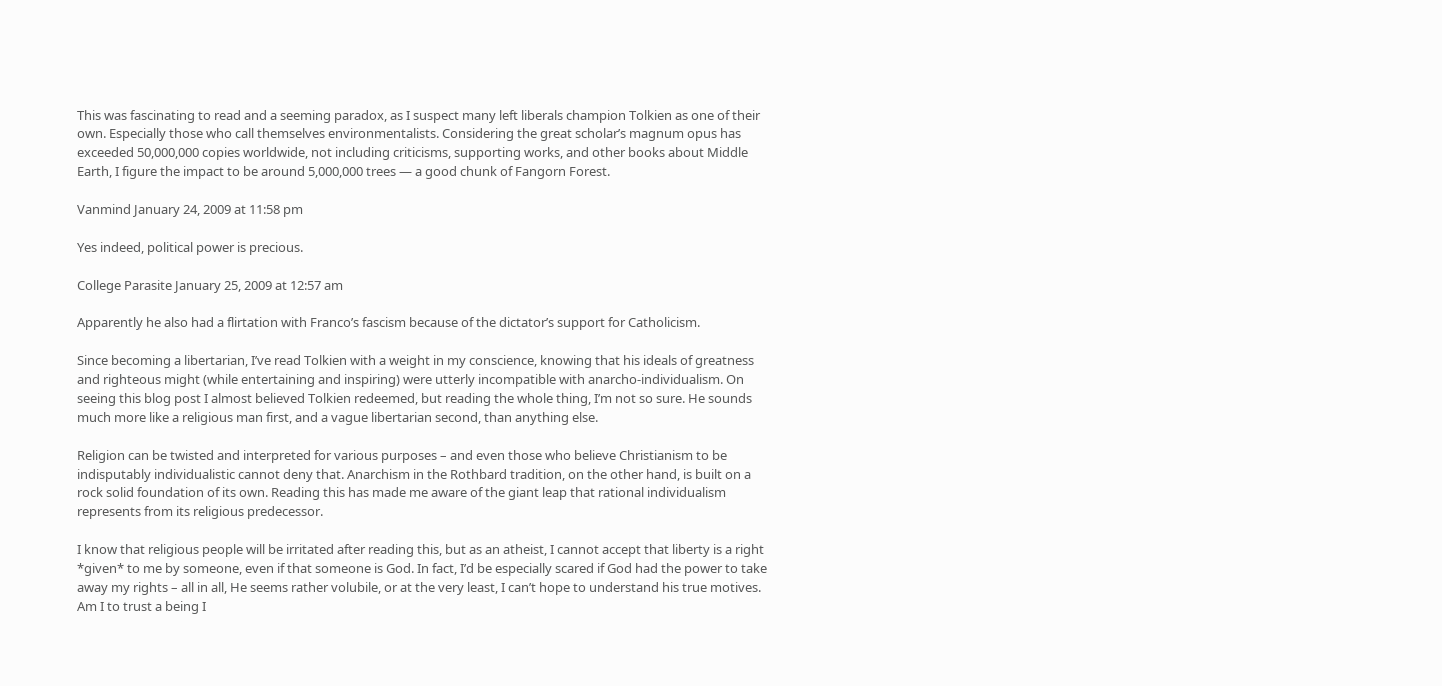This was fascinating to read and a seeming paradox, as I suspect many left liberals champion Tolkien as one of their own. Especially those who call themselves environmentalists. Considering the great scholar’s magnum opus has exceeded 50,000,000 copies worldwide, not including criticisms, supporting works, and other books about Middle Earth, I figure the impact to be around 5,000,000 trees — a good chunk of Fangorn Forest.

Vanmind January 24, 2009 at 11:58 pm

Yes indeed, political power is precious.

College Parasite January 25, 2009 at 12:57 am

Apparently he also had a flirtation with Franco’s fascism because of the dictator’s support for Catholicism.

Since becoming a libertarian, I’ve read Tolkien with a weight in my conscience, knowing that his ideals of greatness and righteous might (while entertaining and inspiring) were utterly incompatible with anarcho-individualism. On seeing this blog post I almost believed Tolkien redeemed, but reading the whole thing, I’m not so sure. He sounds much more like a religious man first, and a vague libertarian second, than anything else.

Religion can be twisted and interpreted for various purposes – and even those who believe Christianism to be indisputably individualistic cannot deny that. Anarchism in the Rothbard tradition, on the other hand, is built on a rock solid foundation of its own. Reading this has made me aware of the giant leap that rational individualism represents from its religious predecessor.

I know that religious people will be irritated after reading this, but as an atheist, I cannot accept that liberty is a right *given* to me by someone, even if that someone is God. In fact, I’d be especially scared if God had the power to take away my rights – all in all, He seems rather volubile, or at the very least, I can’t hope to understand his true motives. Am I to trust a being I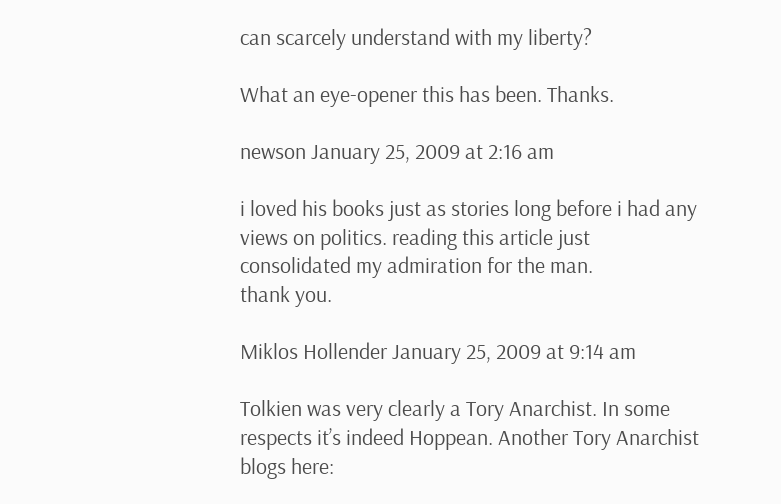can scarcely understand with my liberty?

What an eye-opener this has been. Thanks.

newson January 25, 2009 at 2:16 am

i loved his books just as stories long before i had any views on politics. reading this article just consolidated my admiration for the man.
thank you.

Miklos Hollender January 25, 2009 at 9:14 am

Tolkien was very clearly a Tory Anarchist. In some respects it’s indeed Hoppean. Another Tory Anarchist blogs here: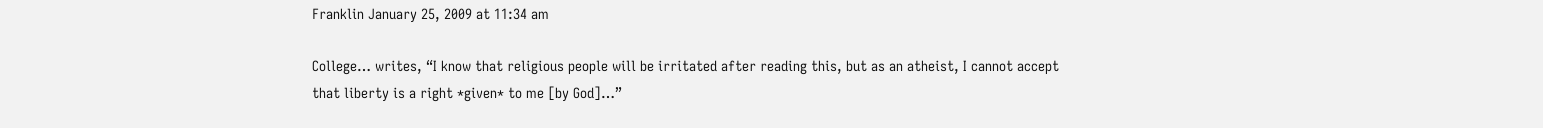Franklin January 25, 2009 at 11:34 am

College… writes, “I know that religious people will be irritated after reading this, but as an atheist, I cannot accept that liberty is a right *given* to me [by God]…”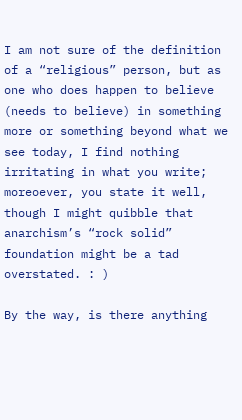I am not sure of the definition of a “religious” person, but as one who does happen to believe (needs to believe) in something more or something beyond what we see today, I find nothing irritating in what you write; moreoever, you state it well, though I might quibble that anarchism’s “rock solid” foundation might be a tad overstated. : )

By the way, is there anything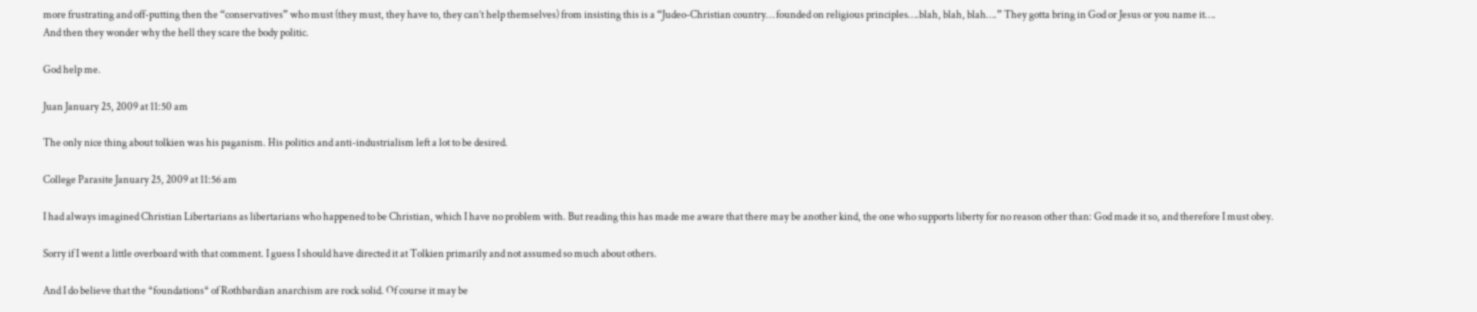more frustrating and off-putting then the “conservatives” who must (they must, they have to, they can’t help themselves) from insisting this is a “Judeo-Christian country… founded on religious principles….blah, blah, blah….” They gotta bring in God or Jesus or you name it….
And then they wonder why the hell they scare the body politic.

God help me.

Juan January 25, 2009 at 11:50 am

The only nice thing about tolkien was his paganism. His politics and anti-industrialism left a lot to be desired.

College Parasite January 25, 2009 at 11:56 am

I had always imagined Christian Libertarians as libertarians who happened to be Christian, which I have no problem with. But reading this has made me aware that there may be another kind, the one who supports liberty for no reason other than: God made it so, and therefore I must obey.

Sorry if I went a little overboard with that comment. I guess I should have directed it at Tolkien primarily and not assumed so much about others.

And I do believe that the *foundations* of Rothbardian anarchism are rock solid. Of course it may be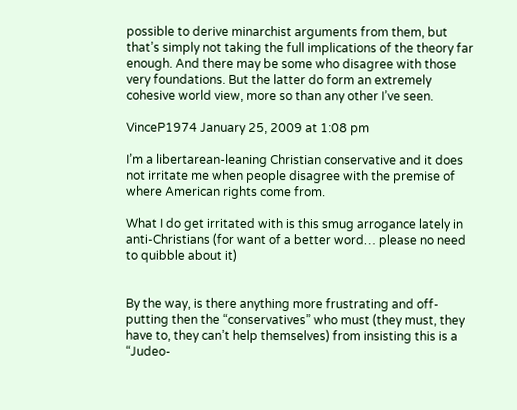possible to derive minarchist arguments from them, but that’s simply not taking the full implications of the theory far enough. And there may be some who disagree with those very foundations. But the latter do form an extremely cohesive world view, more so than any other I’ve seen.

VinceP1974 January 25, 2009 at 1:08 pm

I’m a libertarean-leaning Christian conservative and it does not irritate me when people disagree with the premise of where American rights come from.

What I do get irritated with is this smug arrogance lately in anti-Christians (for want of a better word… please no need to quibble about it)


By the way, is there anything more frustrating and off-putting then the “conservatives” who must (they must, they have to, they can’t help themselves) from insisting this is a “Judeo-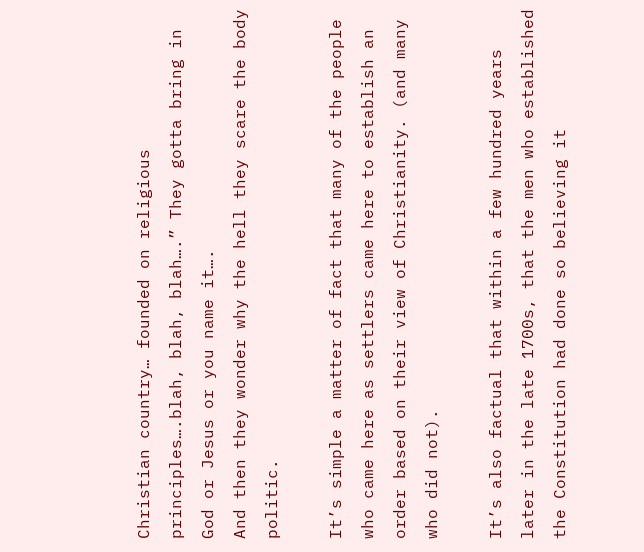Christian country… founded on religious principles….blah, blah, blah….” They gotta bring in God or Jesus or you name it….
And then they wonder why the hell they scare the body politic.

It’s simple a matter of fact that many of the people who came here as settlers came here to establish an order based on their view of Christianity. (and many who did not).

It’s also factual that within a few hundred years later in the late 1700s, that the men who established the Constitution had done so believing it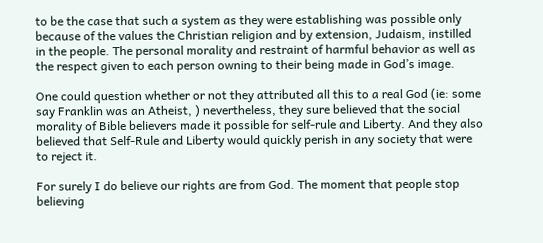to be the case that such a system as they were establishing was possible only because of the values the Christian religion and by extension, Judaism, instilled in the people. The personal morality and restraint of harmful behavior as well as the respect given to each person owning to their being made in God’s image.

One could question whether or not they attributed all this to a real God (ie: some say Franklin was an Atheist, ) nevertheless, they sure believed that the social morality of Bible believers made it possible for self-rule and Liberty. And they also believed that Self-Rule and Liberty would quickly perish in any society that were to reject it.

For surely I do believe our rights are from God. The moment that people stop believing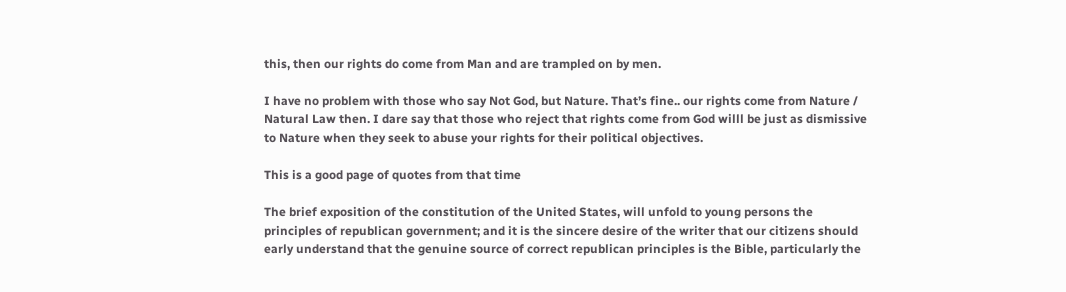this, then our rights do come from Man and are trampled on by men.

I have no problem with those who say Not God, but Nature. That’s fine.. our rights come from Nature / Natural Law then. I dare say that those who reject that rights come from God willl be just as dismissive to Nature when they seek to abuse your rights for their political objectives.

This is a good page of quotes from that time

The brief exposition of the constitution of the United States, will unfold to young persons the principles of republican government; and it is the sincere desire of the writer that our citizens should early understand that the genuine source of correct republican principles is the Bible, particularly the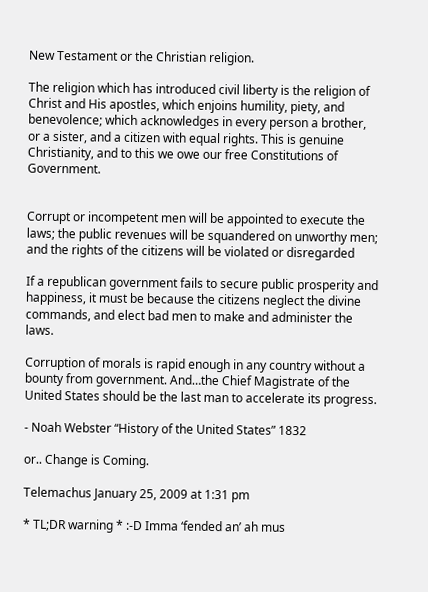New Testament or the Christian religion.

The religion which has introduced civil liberty is the religion of Christ and His apostles, which enjoins humility, piety, and benevolence; which acknowledges in every person a brother, or a sister, and a citizen with equal rights. This is genuine Christianity, and to this we owe our free Constitutions of Government.


Corrupt or incompetent men will be appointed to execute the laws; the public revenues will be squandered on unworthy men; and the rights of the citizens will be violated or disregarded

If a republican government fails to secure public prosperity and happiness, it must be because the citizens neglect the divine commands, and elect bad men to make and administer the laws.

Corruption of morals is rapid enough in any country without a bounty from government. And…the Chief Magistrate of the United States should be the last man to accelerate its progress.

- Noah Webster “History of the United States” 1832

or.. Change is Coming.

Telemachus January 25, 2009 at 1:31 pm

* TL;DR warning * :-D Imma ‘fended an’ ah mus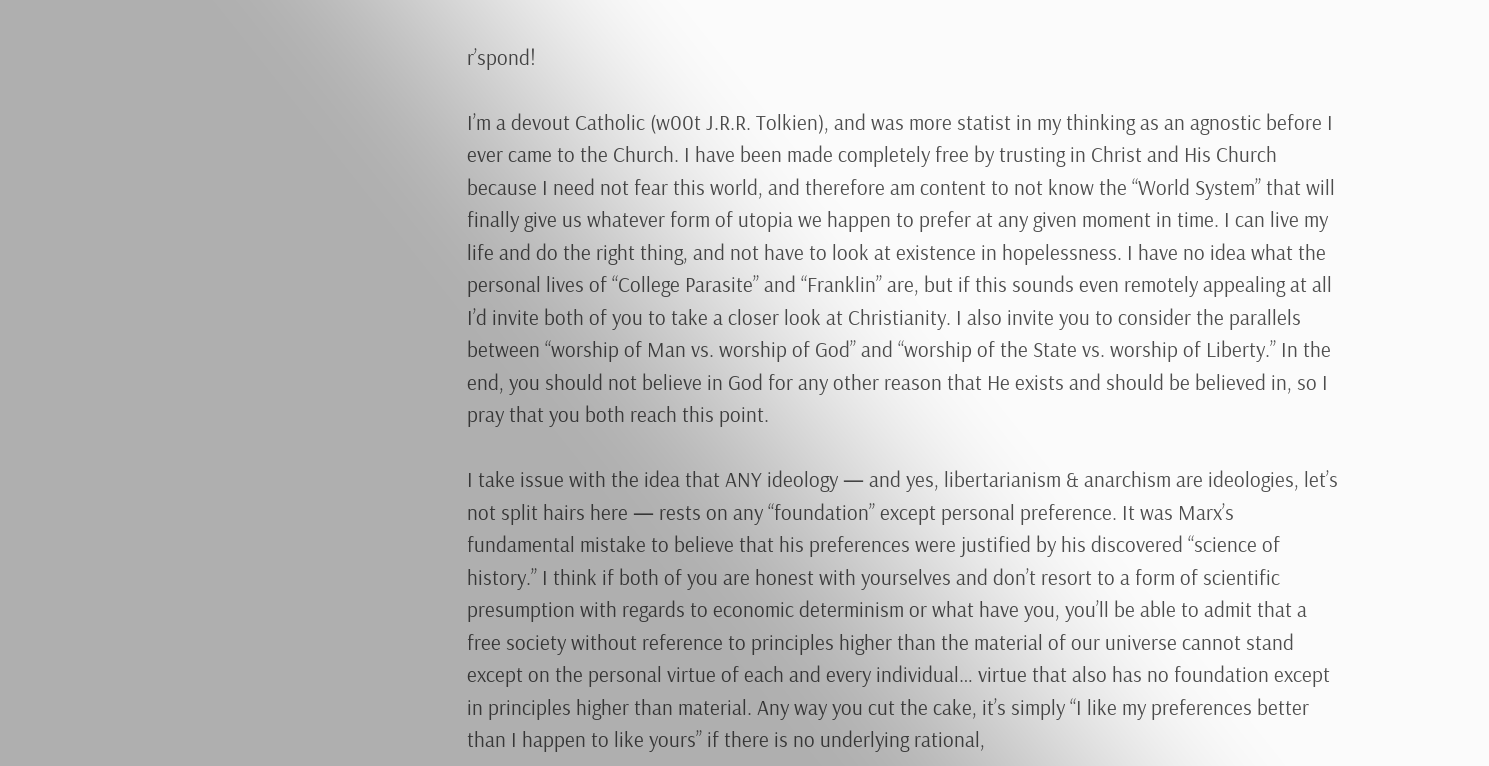r’spond!

I’m a devout Catholic (w00t J.R.R. Tolkien), and was more statist in my thinking as an agnostic before I ever came to the Church. I have been made completely free by trusting in Christ and His Church because I need not fear this world, and therefore am content to not know the “World System” that will finally give us whatever form of utopia we happen to prefer at any given moment in time. I can live my life and do the right thing, and not have to look at existence in hopelessness. I have no idea what the personal lives of “College Parasite” and “Franklin” are, but if this sounds even remotely appealing at all I’d invite both of you to take a closer look at Christianity. I also invite you to consider the parallels between “worship of Man vs. worship of God” and “worship of the State vs. worship of Liberty.” In the end, you should not believe in God for any other reason that He exists and should be believed in, so I pray that you both reach this point.

I take issue with the idea that ANY ideology — and yes, libertarianism & anarchism are ideologies, let’s not split hairs here — rests on any “foundation” except personal preference. It was Marx’s fundamental mistake to believe that his preferences were justified by his discovered “science of history.” I think if both of you are honest with yourselves and don’t resort to a form of scientific presumption with regards to economic determinism or what have you, you’ll be able to admit that a free society without reference to principles higher than the material of our universe cannot stand except on the personal virtue of each and every individual… virtue that also has no foundation except in principles higher than material. Any way you cut the cake, it’s simply “I like my preferences better than I happen to like yours” if there is no underlying rational,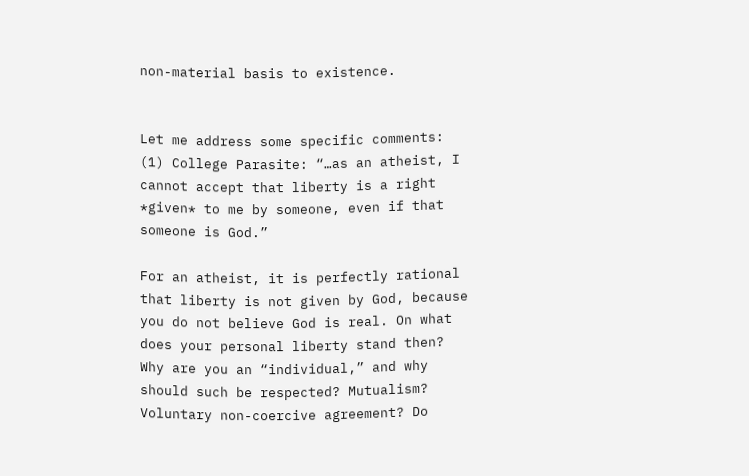non-material basis to existence.


Let me address some specific comments:
(1) College Parasite: “…as an atheist, I cannot accept that liberty is a right *given* to me by someone, even if that someone is God.”

For an atheist, it is perfectly rational that liberty is not given by God, because you do not believe God is real. On what does your personal liberty stand then? Why are you an “individual,” and why should such be respected? Mutualism? Voluntary non-coercive agreement? Do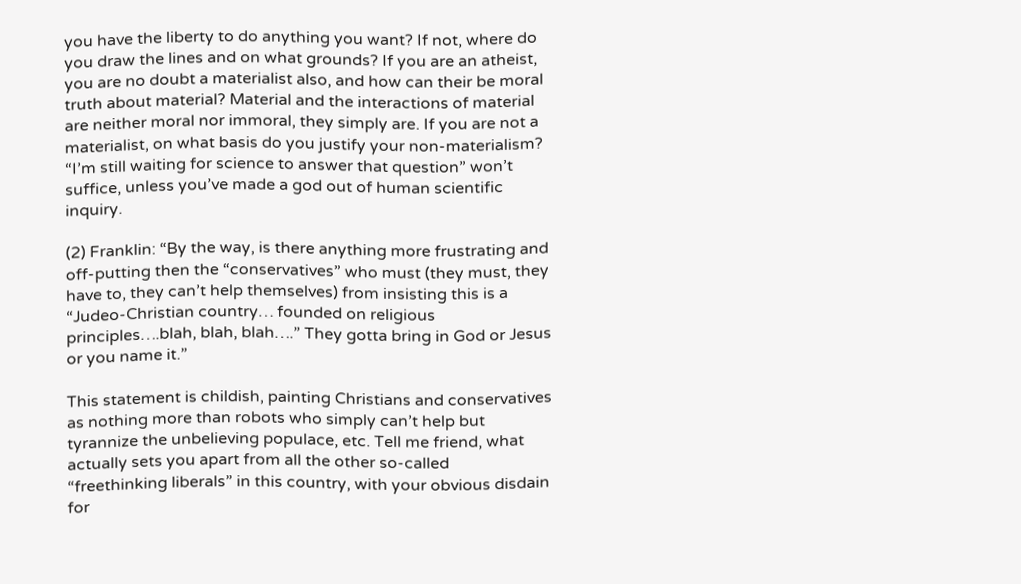you have the liberty to do anything you want? If not, where do you draw the lines and on what grounds? If you are an atheist, you are no doubt a materialist also, and how can their be moral truth about material? Material and the interactions of material are neither moral nor immoral, they simply are. If you are not a materialist, on what basis do you justify your non-materialism? “I’m still waiting for science to answer that question” won’t suffice, unless you’ve made a god out of human scientific inquiry.

(2) Franklin: “By the way, is there anything more frustrating and off-putting then the “conservatives” who must (they must, they have to, they can’t help themselves) from insisting this is a “Judeo-Christian country… founded on religious principles….blah, blah, blah….” They gotta bring in God or Jesus or you name it.”

This statement is childish, painting Christians and conservatives as nothing more than robots who simply can’t help but tyrannize the unbelieving populace, etc. Tell me friend, what actually sets you apart from all the other so-called “freethinking liberals” in this country, with your obvious disdain for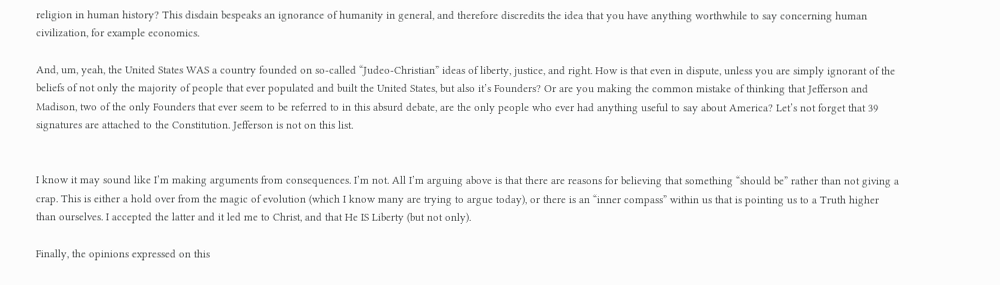religion in human history? This disdain bespeaks an ignorance of humanity in general, and therefore discredits the idea that you have anything worthwhile to say concerning human civilization, for example economics.

And, um, yeah, the United States WAS a country founded on so-called “Judeo-Christian” ideas of liberty, justice, and right. How is that even in dispute, unless you are simply ignorant of the beliefs of not only the majority of people that ever populated and built the United States, but also it’s Founders? Or are you making the common mistake of thinking that Jefferson and Madison, two of the only Founders that ever seem to be referred to in this absurd debate, are the only people who ever had anything useful to say about America? Let’s not forget that 39 signatures are attached to the Constitution. Jefferson is not on this list.


I know it may sound like I’m making arguments from consequences. I’m not. All I’m arguing above is that there are reasons for believing that something “should be” rather than not giving a crap. This is either a hold over from the magic of evolution (which I know many are trying to argue today), or there is an “inner compass” within us that is pointing us to a Truth higher than ourselves. I accepted the latter and it led me to Christ, and that He IS Liberty (but not only).

Finally, the opinions expressed on this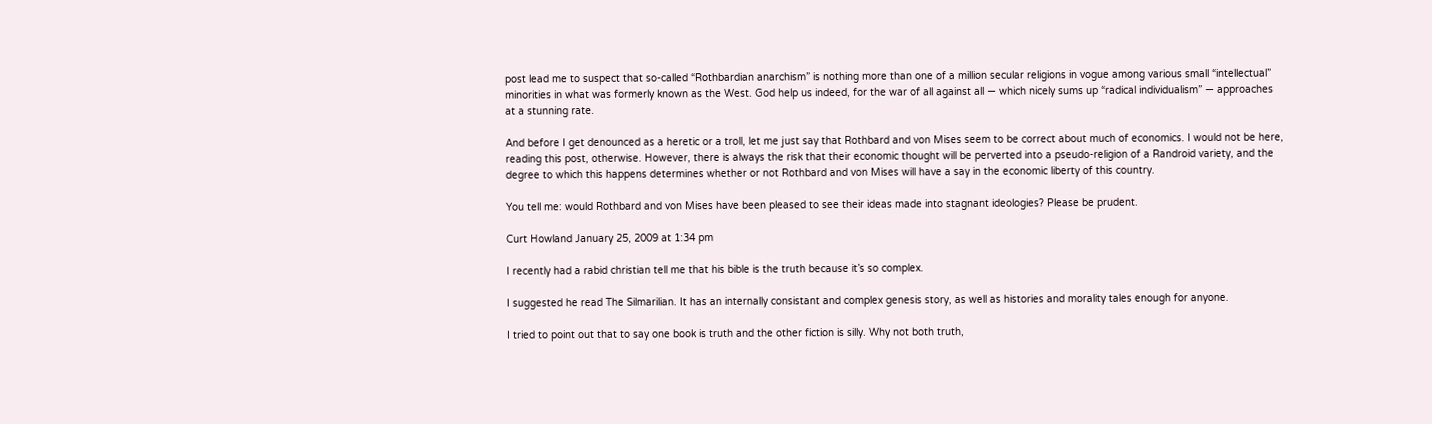post lead me to suspect that so-called “Rothbardian anarchism” is nothing more than one of a million secular religions in vogue among various small “intellectual” minorities in what was formerly known as the West. God help us indeed, for the war of all against all — which nicely sums up “radical individualism” — approaches at a stunning rate.

And before I get denounced as a heretic or a troll, let me just say that Rothbard and von Mises seem to be correct about much of economics. I would not be here, reading this post, otherwise. However, there is always the risk that their economic thought will be perverted into a pseudo-religion of a Randroid variety, and the degree to which this happens determines whether or not Rothbard and von Mises will have a say in the economic liberty of this country.

You tell me: would Rothbard and von Mises have been pleased to see their ideas made into stagnant ideologies? Please be prudent.

Curt Howland January 25, 2009 at 1:34 pm

I recently had a rabid christian tell me that his bible is the truth because it’s so complex.

I suggested he read The Silmarilian. It has an internally consistant and complex genesis story, as well as histories and morality tales enough for anyone.

I tried to point out that to say one book is truth and the other fiction is silly. Why not both truth,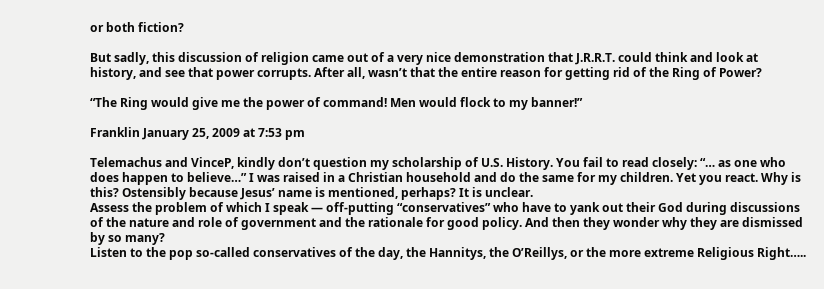or both fiction?

But sadly, this discussion of religion came out of a very nice demonstration that J.R.R.T. could think and look at history, and see that power corrupts. After all, wasn’t that the entire reason for getting rid of the Ring of Power?

“The Ring would give me the power of command! Men would flock to my banner!”

Franklin January 25, 2009 at 7:53 pm

Telemachus and VinceP, kindly don’t question my scholarship of U.S. History. You fail to read closely: “… as one who does happen to believe…” I was raised in a Christian household and do the same for my children. Yet you react. Why is this? Ostensibly because Jesus’ name is mentioned, perhaps? It is unclear.
Assess the problem of which I speak — off-putting “conservatives” who have to yank out their God during discussions of the nature and role of government and the rationale for good policy. And then they wonder why they are dismissed by so many?
Listen to the pop so-called conservatives of the day, the Hannitys, the O’Reillys, or the more extreme Religious Right…..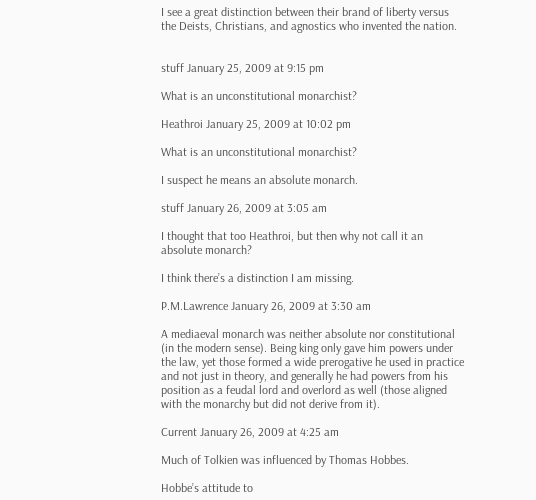I see a great distinction between their brand of liberty versus the Deists, Christians, and agnostics who invented the nation.


stuff January 25, 2009 at 9:15 pm

What is an unconstitutional monarchist?

Heathroi January 25, 2009 at 10:02 pm

What is an unconstitutional monarchist?

I suspect he means an absolute monarch.

stuff January 26, 2009 at 3:05 am

I thought that too Heathroi, but then why not call it an absolute monarch?

I think there’s a distinction I am missing.

P.M.Lawrence January 26, 2009 at 3:30 am

A mediaeval monarch was neither absolute nor constitutional (in the modern sense). Being king only gave him powers under the law, yet those formed a wide prerogative he used in practice and not just in theory, and generally he had powers from his position as a feudal lord and overlord as well (those aligned with the monarchy but did not derive from it).

Current January 26, 2009 at 4:25 am

Much of Tolkien was influenced by Thomas Hobbes.

Hobbe’s attitude to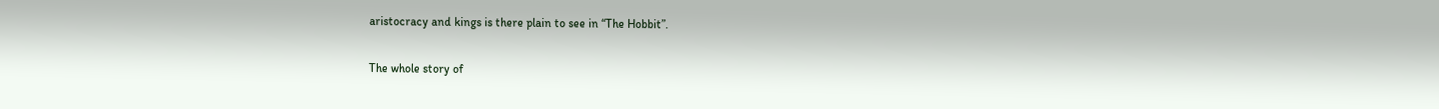aristocracy and kings is there plain to see in “The Hobbit”.

The whole story of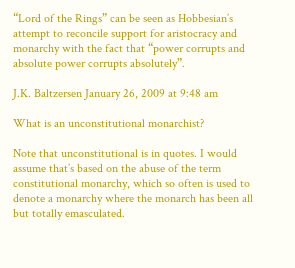“Lord of the Rings” can be seen as Hobbesian’s attempt to reconcile support for aristocracy and monarchy with the fact that “power corrupts and absolute power corrupts absolutely”.

J.K. Baltzersen January 26, 2009 at 9:48 am

What is an unconstitutional monarchist?

Note that unconstitutional is in quotes. I would assume that’s based on the abuse of the term constitutional monarchy, which so often is used to denote a monarchy where the monarch has been all but totally emasculated.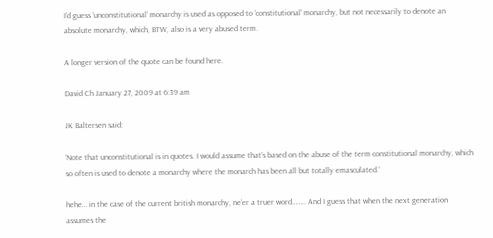I’d guess ‘unconstitutional’ monarchy is used as opposed to ‘constitutional’ monarchy, but not necessarily to denote an absolute monarchy, which, BTW, also is a very abused term.

A longer version of the quote can be found here.

David Ch January 27, 2009 at 6:39 am

JK Baltersen said:

‘Note that unconstitutional is in quotes. I would assume that’s based on the abuse of the term constitutional monarchy, which so often is used to denote a monarchy where the monarch has been all but totally emasculated.’

hehe… in the case of the current british monarchy, ne’er a truer word…….. And I guess that when the next generation assumes the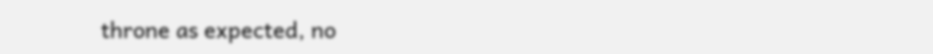throne as expected, no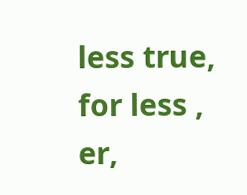less true, for less , er,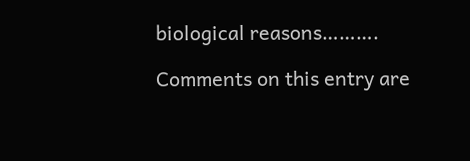biological reasons……….

Comments on this entry are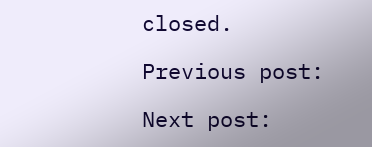closed.

Previous post:

Next post: